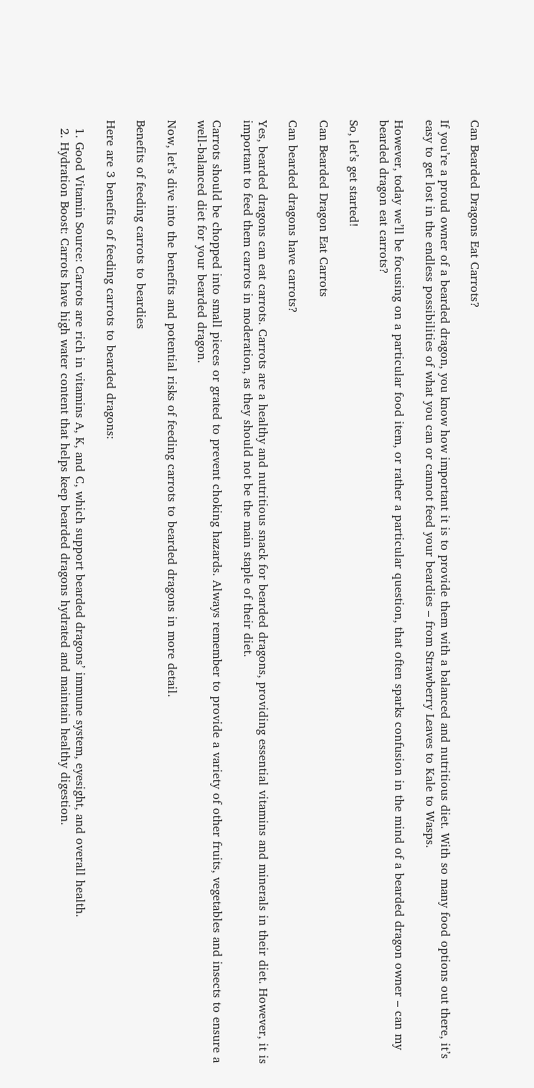Can Bearded Dragons Eat Carrots?

If you’re a proud owner of a bearded dragon, you know how important it is to provide them with a balanced and nutritious diet. With so many food options out there, it’s easy to get lost in the endless possibilities of what you can or cannot feed your beardies – from Strawberry Leaves to Kale to Wasps.

However, today we’ll be focusing on a particular food item, or rather a particular question, that often sparks confusion in the mind of a bearded dragon owner – can my bearded dragon eat carrots?

So, let’s get started!

Can Bearded Dragon Eat Carrots

Can bearded dragons have carrots?

Yes, bearded dragons can eat carrots. Carrots are a healthy and nutritious snack for bearded dragons, providing essential vitamins and minerals in their diet. However, it is important to feed them carrots in moderation, as they should not be the main staple of their diet.

Carrots should be chopped into small pieces or grated to prevent choking hazards. Always remember to provide a variety of other fruits, vegetables and insects to ensure a well-balanced diet for your bearded dragon.

Now, let’s dive into the benefits and potential risks of feeding carrots to bearded dragons in more detail.

Benefits of feeding carrots to beardies

Here are 3 benefits of feeding carrots to bearded dragons:

  1. Good Vitamin Source: Carrots are rich in vitamins A, K, and C, which support bearded dragons’ immune system, eyesight, and overall health.
  2. Hydration Boost: Carrots have high water content that helps keep bearded dragons hydrated and maintain healthy digestion.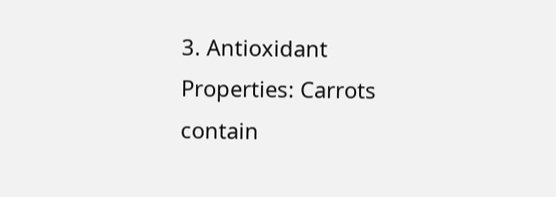3. Antioxidant Properties: Carrots contain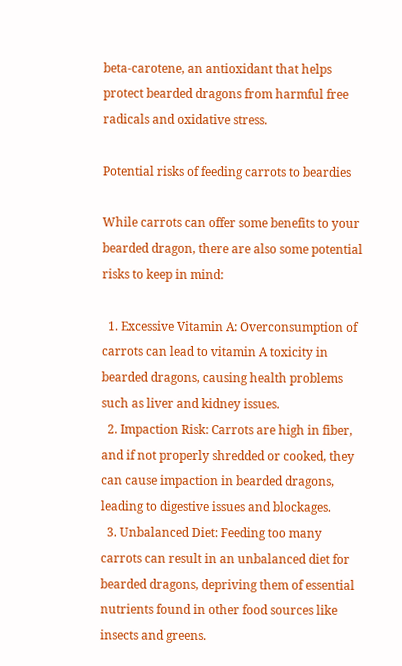beta-carotene, an antioxidant that helps protect bearded dragons from harmful free radicals and oxidative stress.

Potential risks of feeding carrots to beardies

While carrots can offer some benefits to your bearded dragon, there are also some potential risks to keep in mind:

  1. Excessive Vitamin A: Overconsumption of carrots can lead to vitamin A toxicity in bearded dragons, causing health problems such as liver and kidney issues.
  2. Impaction Risk: Carrots are high in fiber, and if not properly shredded or cooked, they can cause impaction in bearded dragons, leading to digestive issues and blockages.
  3. Unbalanced Diet: Feeding too many carrots can result in an unbalanced diet for bearded dragons, depriving them of essential nutrients found in other food sources like insects and greens.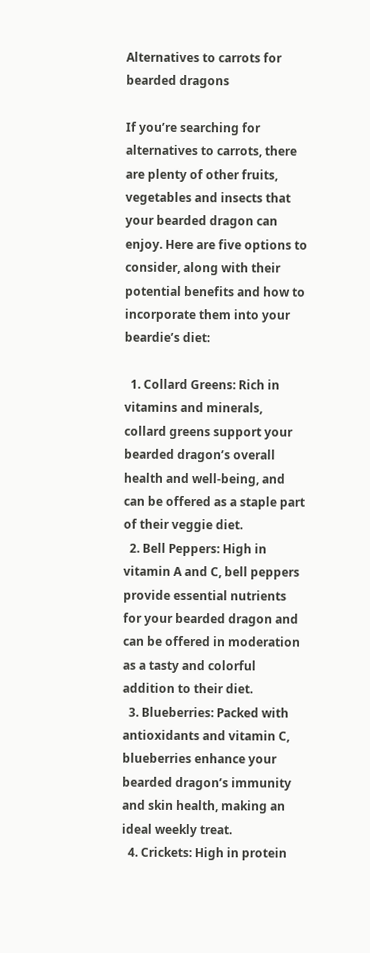Alternatives to carrots for bearded dragons

If you’re searching for alternatives to carrots, there are plenty of other fruits, vegetables and insects that your bearded dragon can enjoy. Here are five options to consider, along with their potential benefits and how to incorporate them into your beardie’s diet:

  1. Collard Greens: Rich in vitamins and minerals, collard greens support your bearded dragon’s overall health and well-being, and can be offered as a staple part of their veggie diet.
  2. Bell Peppers: High in vitamin A and C, bell peppers provide essential nutrients for your bearded dragon and can be offered in moderation as a tasty and colorful addition to their diet.
  3. Blueberries: Packed with antioxidants and vitamin C, blueberries enhance your bearded dragon’s immunity and skin health, making an ideal weekly treat.
  4. Crickets: High in protein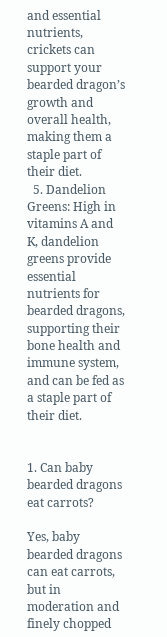and essential nutrients, crickets can support your bearded dragon’s growth and overall health, making them a staple part of their diet.
  5. Dandelion Greens: High in vitamins A and K, dandelion greens provide essential nutrients for bearded dragons, supporting their bone health and immune system, and can be fed as a staple part of their diet.


1. Can baby bearded dragons eat carrots?

Yes, baby bearded dragons can eat carrots, but in moderation and finely chopped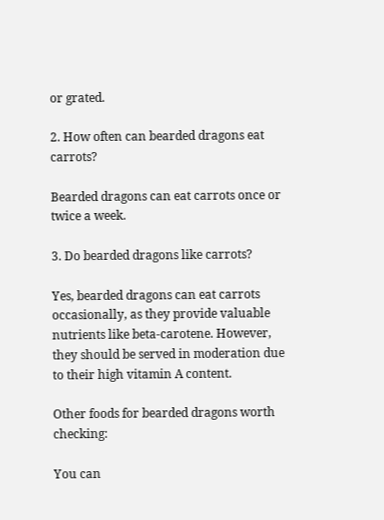or grated.

2. How often can bearded dragons eat carrots?

Bearded dragons can eat carrots once or twice a week.

3. Do bearded dragons like carrots?

Yes, bearded dragons can eat carrots occasionally, as they provide valuable nutrients like beta-carotene. However, they should be served in moderation due to their high vitamin A content.

Other foods for bearded dragons worth checking:

You can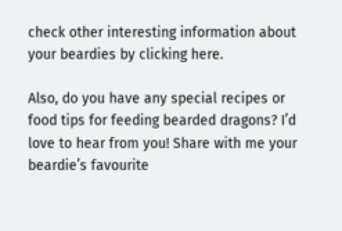check other interesting information about your beardies by clicking here.

Also, do you have any special recipes or food tips for feeding bearded dragons? I’d love to hear from you! Share with me your beardie’s favourite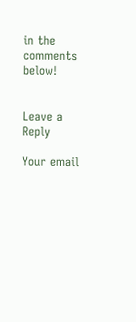in the comments below!


Leave a Reply

Your email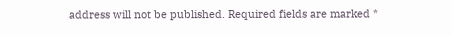address will not be published. Required fields are marked *